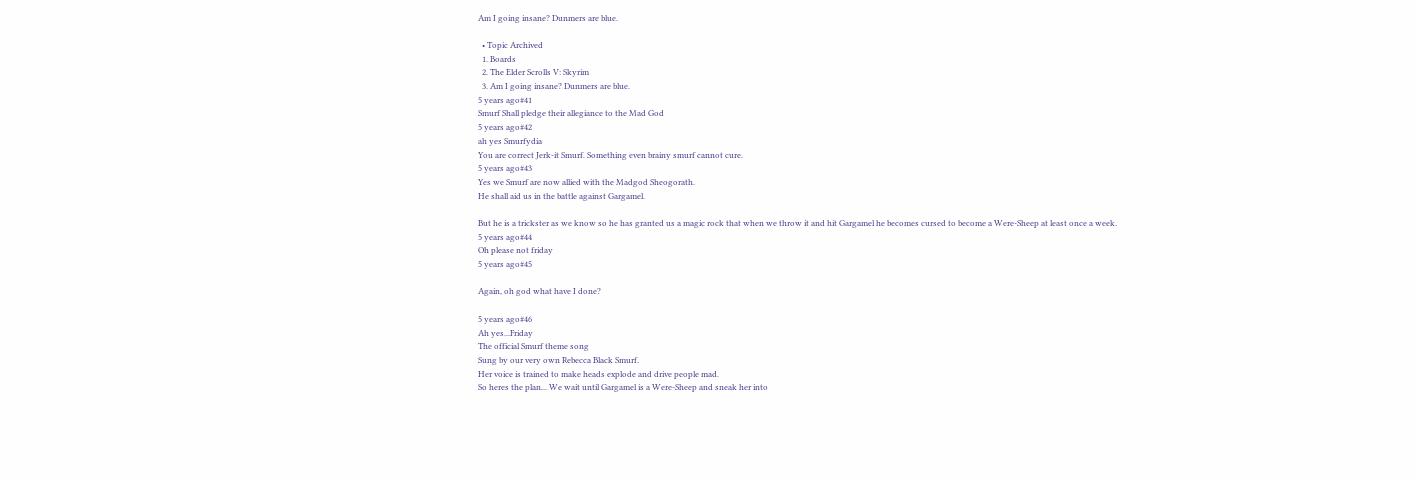Am I going insane? Dunmers are blue.

  • Topic Archived
  1. Boards
  2. The Elder Scrolls V: Skyrim
  3. Am I going insane? Dunmers are blue.
5 years ago#41
Smurf Shall pledge their allegiance to the Mad God
5 years ago#42
ah yes Smurfydia
You are correct Jerk-it Smurf. Something even brainy smurf cannot cure.
5 years ago#43
Yes we Smurf are now allied with the Madgod Sheogorath.
He shall aid us in the battle against Gargamel.

But he is a trickster as we know so he has granted us a magic rock that when we throw it and hit Gargamel he becomes cursed to become a Were-Sheep at least once a week.
5 years ago#44
Oh please not friday
5 years ago#45

Again, oh god what have I done?

5 years ago#46
Ah yes...Friday
The official Smurf theme song
Sung by our very own Rebecca Black Smurf.
Her voice is trained to make heads explode and drive people mad.
So heres the plan... We wait until Gargamel is a Were-Sheep and sneak her into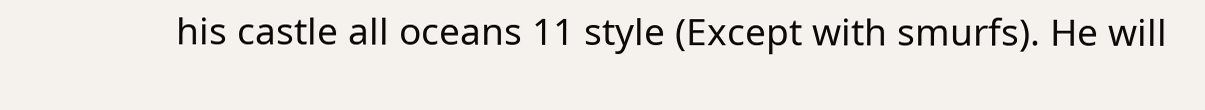his castle all oceans 11 style (Except with smurfs). He will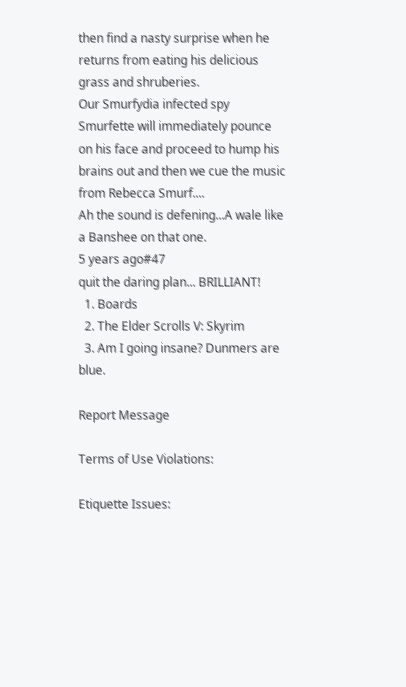then find a nasty surprise when he returns from eating his delicious grass and shruberies.
Our Smurfydia infected spy Smurfette will immediately pounce on his face and proceed to hump his brains out and then we cue the music from Rebecca Smurf....
Ah the sound is defening...A wale like a Banshee on that one.
5 years ago#47
quit the daring plan... BRILLIANT!
  1. Boards
  2. The Elder Scrolls V: Skyrim
  3. Am I going insane? Dunmers are blue.

Report Message

Terms of Use Violations:

Etiquette Issues: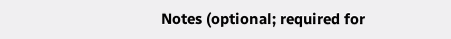Notes (optional; required for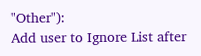"Other"):
Add user to Ignore List after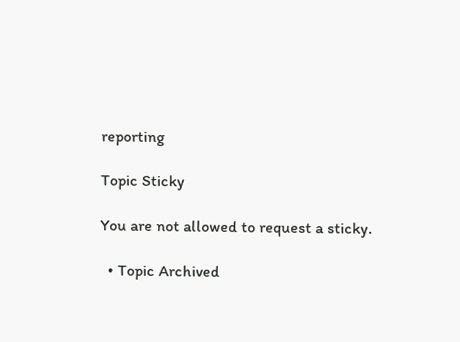reporting

Topic Sticky

You are not allowed to request a sticky.

  • Topic Archived